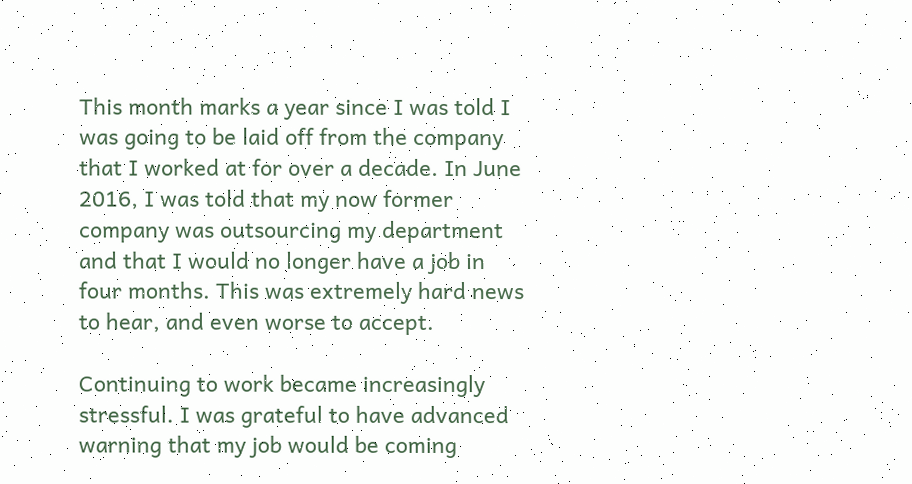This month marks a year since I was told I was going to be laid off from the company that I worked at for over a decade. In June 2016, I was told that my now former company was outsourcing my department and that I would no longer have a job in four months. This was extremely hard news to hear, and even worse to accept.

Continuing to work became increasingly stressful. I was grateful to have advanced warning that my job would be coming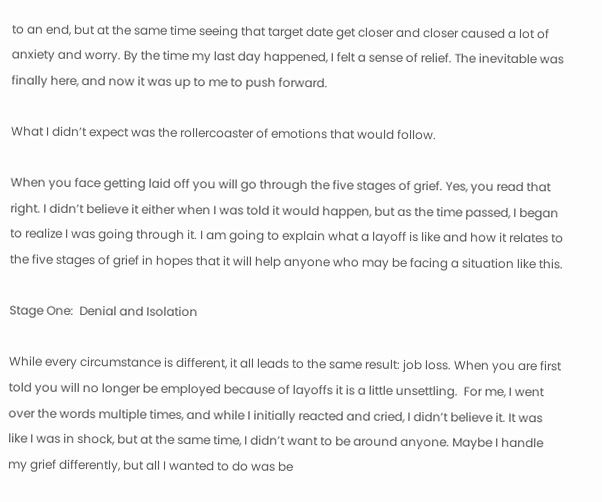to an end, but at the same time seeing that target date get closer and closer caused a lot of anxiety and worry. By the time my last day happened, I felt a sense of relief. The inevitable was finally here, and now it was up to me to push forward.

What I didn’t expect was the rollercoaster of emotions that would follow.

When you face getting laid off you will go through the five stages of grief. Yes, you read that right. I didn’t believe it either when I was told it would happen, but as the time passed, I began to realize I was going through it. I am going to explain what a layoff is like and how it relates to the five stages of grief in hopes that it will help anyone who may be facing a situation like this.

Stage One:  Denial and Isolation

While every circumstance is different, it all leads to the same result: job loss. When you are first told you will no longer be employed because of layoffs it is a little unsettling.  For me, I went over the words multiple times, and while I initially reacted and cried, I didn’t believe it. It was like I was in shock, but at the same time, I didn’t want to be around anyone. Maybe I handle my grief differently, but all I wanted to do was be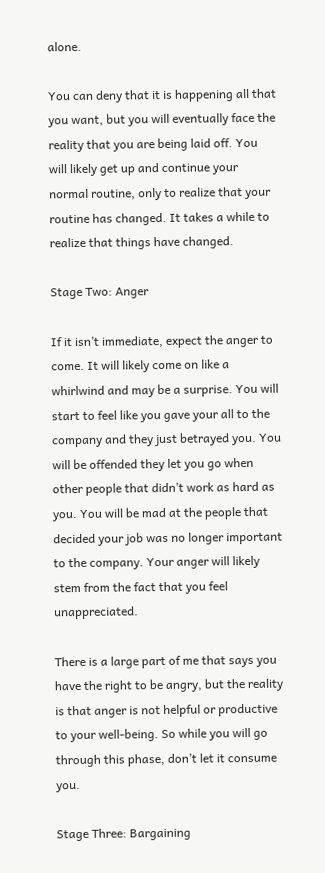alone.

You can deny that it is happening all that you want, but you will eventually face the reality that you are being laid off. You will likely get up and continue your normal routine, only to realize that your routine has changed. It takes a while to realize that things have changed.

Stage Two: Anger

If it isn’t immediate, expect the anger to come. It will likely come on like a whirlwind and may be a surprise. You will start to feel like you gave your all to the company and they just betrayed you. You will be offended they let you go when other people that didn’t work as hard as you. You will be mad at the people that decided your job was no longer important to the company. Your anger will likely stem from the fact that you feel unappreciated.

There is a large part of me that says you have the right to be angry, but the reality is that anger is not helpful or productive to your well-being. So while you will go through this phase, don’t let it consume you.

Stage Three: Bargaining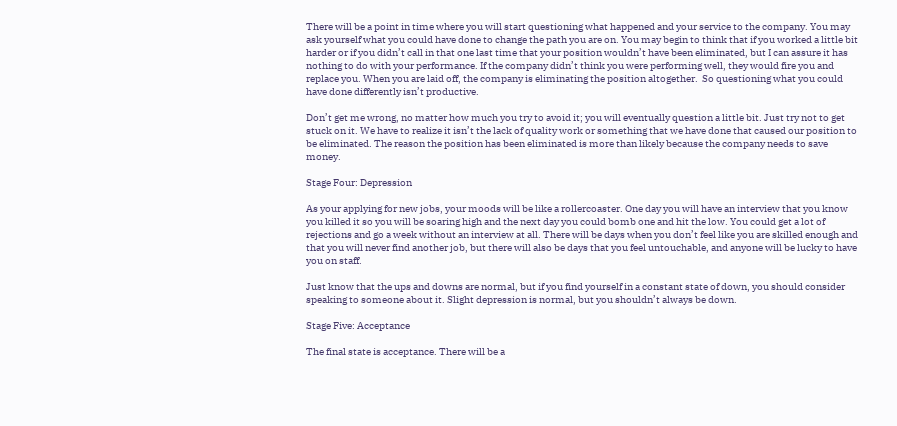There will be a point in time where you will start questioning what happened and your service to the company. You may ask yourself what you could have done to change the path you are on. You may begin to think that if you worked a little bit harder or if you didn’t call in that one last time that your position wouldn’t have been eliminated, but I can assure it has nothing to do with your performance. If the company didn’t think you were performing well, they would fire you and replace you. When you are laid off, the company is eliminating the position altogether.  So questioning what you could have done differently isn’t productive.

Don’t get me wrong, no matter how much you try to avoid it; you will eventually question a little bit. Just try not to get stuck on it. We have to realize it isn’t the lack of quality work or something that we have done that caused our position to be eliminated. The reason the position has been eliminated is more than likely because the company needs to save money.

Stage Four: Depression

As your applying for new jobs, your moods will be like a rollercoaster. One day you will have an interview that you know you killed it so you will be soaring high and the next day you could bomb one and hit the low. You could get a lot of rejections and go a week without an interview at all. There will be days when you don’t feel like you are skilled enough and that you will never find another job, but there will also be days that you feel untouchable, and anyone will be lucky to have you on staff.

Just know that the ups and downs are normal, but if you find yourself in a constant state of down, you should consider speaking to someone about it. Slight depression is normal, but you shouldn’t always be down.

Stage Five: Acceptance

The final state is acceptance. There will be a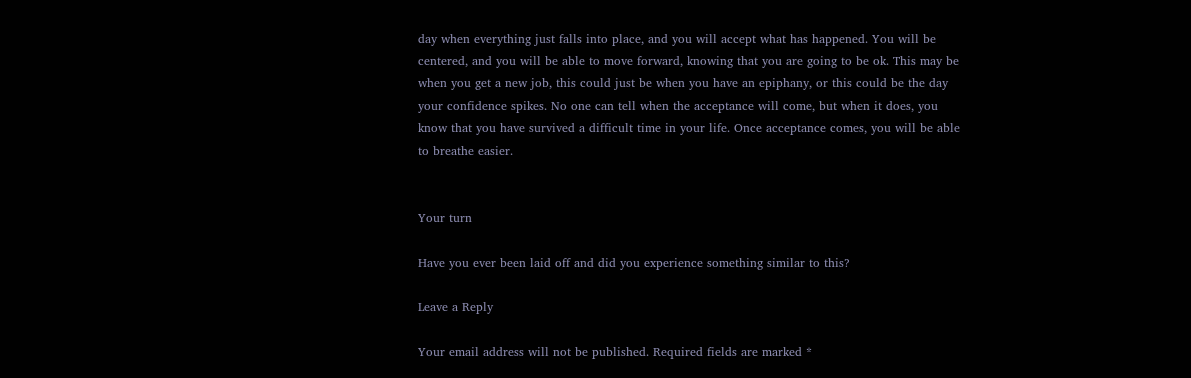day when everything just falls into place, and you will accept what has happened. You will be centered, and you will be able to move forward, knowing that you are going to be ok. This may be when you get a new job, this could just be when you have an epiphany, or this could be the day your confidence spikes. No one can tell when the acceptance will come, but when it does, you know that you have survived a difficult time in your life. Once acceptance comes, you will be able to breathe easier.


Your turn

Have you ever been laid off and did you experience something similar to this?

Leave a Reply

Your email address will not be published. Required fields are marked *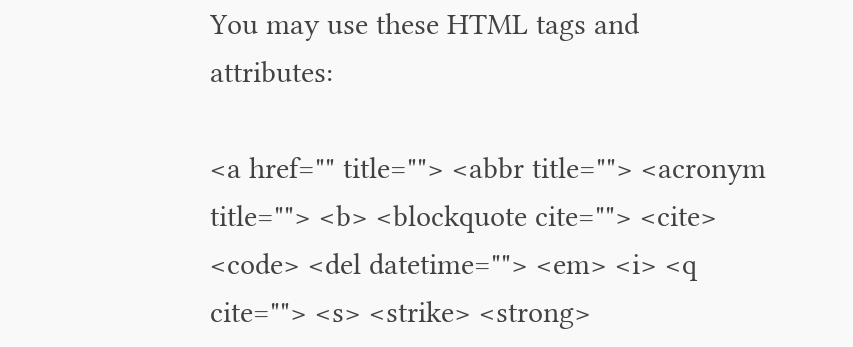You may use these HTML tags and attributes:

<a href="" title=""> <abbr title=""> <acronym title=""> <b> <blockquote cite=""> <cite> <code> <del datetime=""> <em> <i> <q cite=""> <s> <strike> <strong>